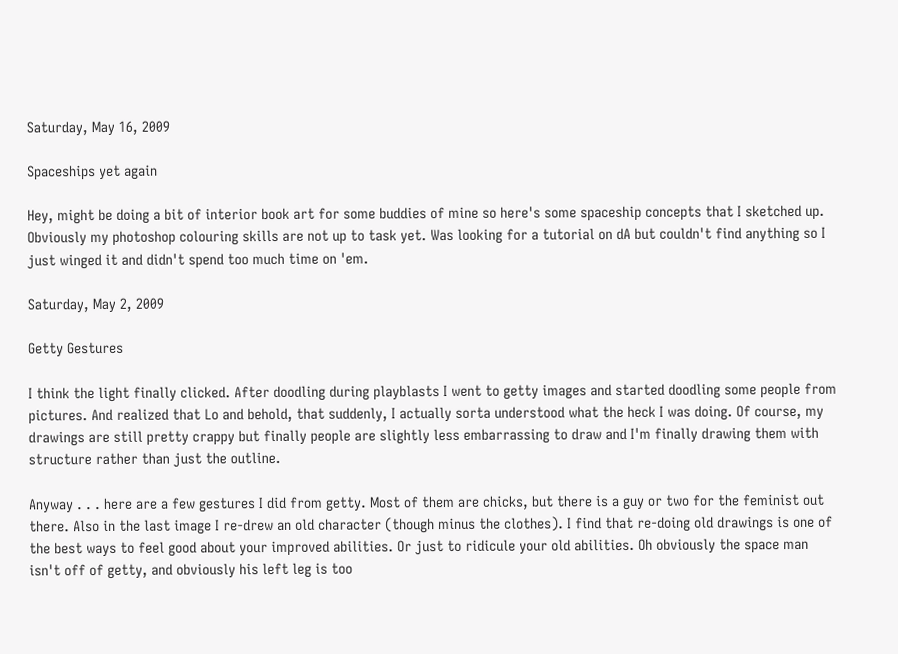Saturday, May 16, 2009

Spaceships yet again

Hey, might be doing a bit of interior book art for some buddies of mine so here's some spaceship concepts that I sketched up. Obviously my photoshop colouring skills are not up to task yet. Was looking for a tutorial on dA but couldn't find anything so I just winged it and didn't spend too much time on 'em.

Saturday, May 2, 2009

Getty Gestures

I think the light finally clicked. After doodling during playblasts I went to getty images and started doodling some people from pictures. And realized that Lo and behold, that suddenly, I actually sorta understood what the heck I was doing. Of course, my drawings are still pretty crappy but finally people are slightly less embarrassing to draw and I'm finally drawing them with structure rather than just the outline.

Anyway . . . here are a few gestures I did from getty. Most of them are chicks, but there is a guy or two for the feminist out there. Also in the last image I re-drew an old character (though minus the clothes). I find that re-doing old drawings is one of the best ways to feel good about your improved abilities. Or just to ridicule your old abilities. Oh obviously the space man isn't off of getty, and obviously his left leg is too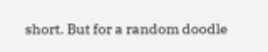short. But for a random doodle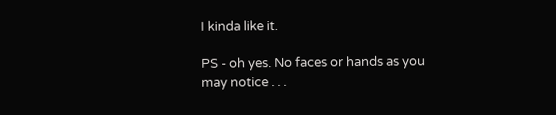I kinda like it.

PS - oh yes. No faces or hands as you may notice . . .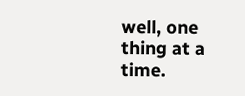well, one thing at a time.